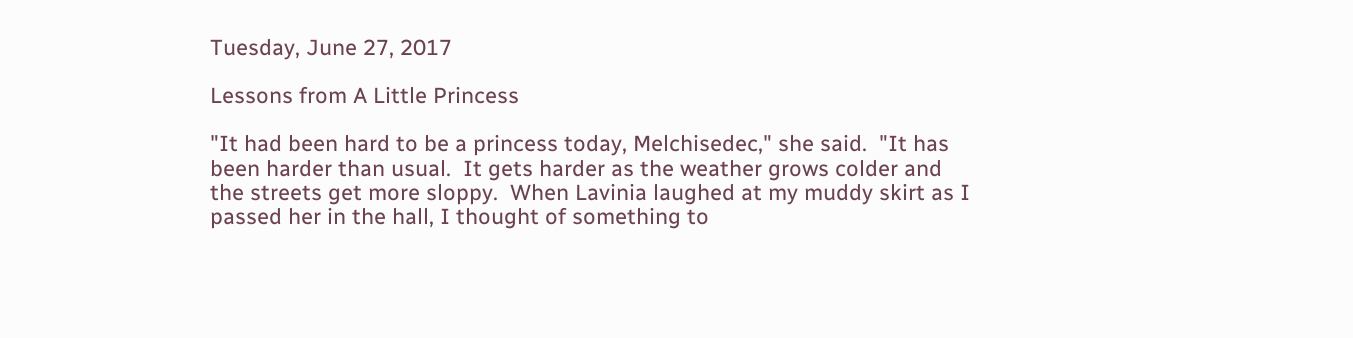Tuesday, June 27, 2017

Lessons from A Little Princess

"It had been hard to be a princess today, Melchisedec," she said.  "It has been harder than usual.  It gets harder as the weather grows colder and the streets get more sloppy.  When Lavinia laughed at my muddy skirt as I passed her in the hall, I thought of something to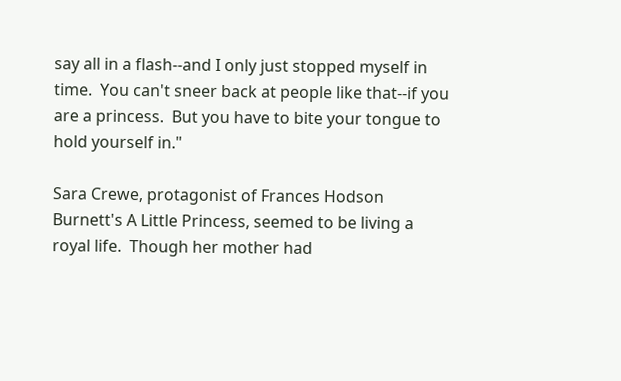say all in a flash--and I only just stopped myself in time.  You can't sneer back at people like that--if you are a princess.  But you have to bite your tongue to hold yourself in."

Sara Crewe, protagonist of Frances Hodson Burnett's A Little Princess, seemed to be living a royal life.  Though her mother had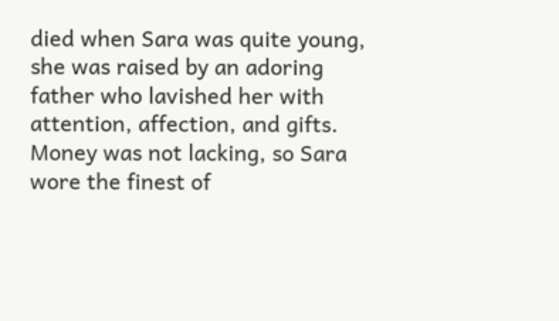died when Sara was quite young, she was raised by an adoring father who lavished her with attention, affection, and gifts.  Money was not lacking, so Sara wore the finest of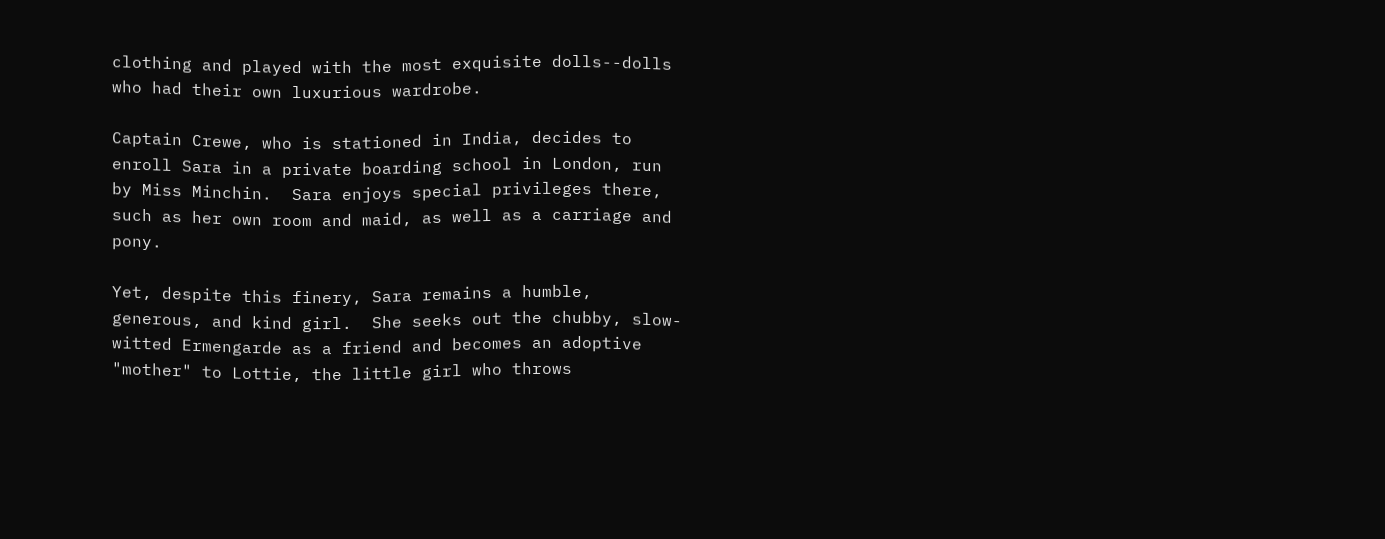clothing and played with the most exquisite dolls--dolls who had their own luxurious wardrobe.

Captain Crewe, who is stationed in India, decides to enroll Sara in a private boarding school in London, run by Miss Minchin.  Sara enjoys special privileges there, such as her own room and maid, as well as a carriage and pony.

Yet, despite this finery, Sara remains a humble, generous, and kind girl.  She seeks out the chubby, slow-witted Ermengarde as a friend and becomes an adoptive "mother" to Lottie, the little girl who throws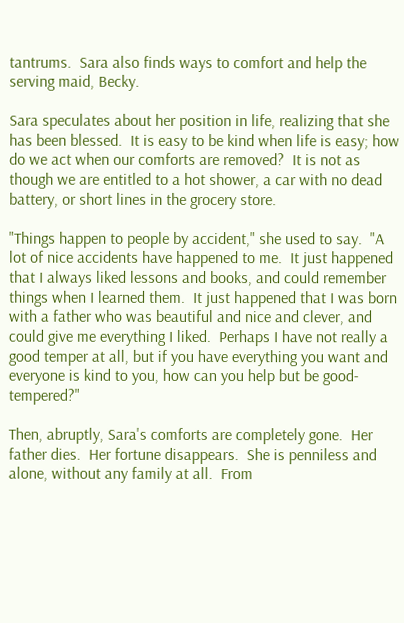tantrums.  Sara also finds ways to comfort and help the serving maid, Becky.

Sara speculates about her position in life, realizing that she has been blessed.  It is easy to be kind when life is easy; how do we act when our comforts are removed?  It is not as though we are entitled to a hot shower, a car with no dead battery, or short lines in the grocery store.

"Things happen to people by accident," she used to say.  "A lot of nice accidents have happened to me.  It just happened that I always liked lessons and books, and could remember things when I learned them.  It just happened that I was born with a father who was beautiful and nice and clever, and could give me everything I liked.  Perhaps I have not really a good temper at all, but if you have everything you want and everyone is kind to you, how can you help but be good-tempered?"

Then, abruptly, Sara's comforts are completely gone.  Her father dies.  Her fortune disappears.  She is penniless and alone, without any family at all.  From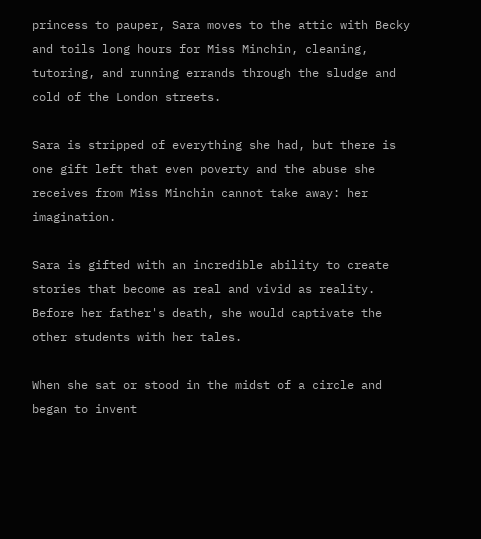princess to pauper, Sara moves to the attic with Becky and toils long hours for Miss Minchin, cleaning, tutoring, and running errands through the sludge and cold of the London streets.

Sara is stripped of everything she had, but there is one gift left that even poverty and the abuse she receives from Miss Minchin cannot take away: her imagination.

Sara is gifted with an incredible ability to create stories that become as real and vivid as reality.  Before her father's death, she would captivate the other students with her tales.

When she sat or stood in the midst of a circle and began to invent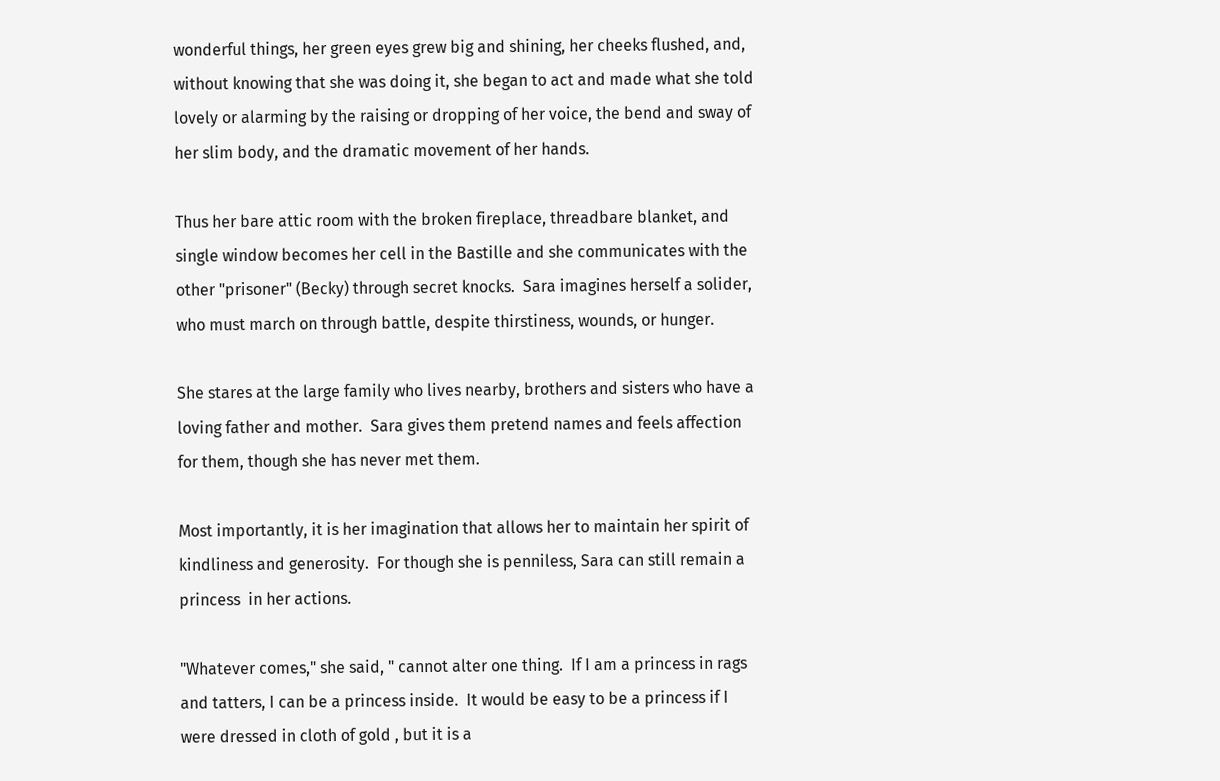wonderful things, her green eyes grew big and shining, her cheeks flushed, and, without knowing that she was doing it, she began to act and made what she told lovely or alarming by the raising or dropping of her voice, the bend and sway of her slim body, and the dramatic movement of her hands.

Thus her bare attic room with the broken fireplace, threadbare blanket, and single window becomes her cell in the Bastille and she communicates with the other "prisoner" (Becky) through secret knocks.  Sara imagines herself a solider, who must march on through battle, despite thirstiness, wounds, or hunger.

She stares at the large family who lives nearby, brothers and sisters who have a loving father and mother.  Sara gives them pretend names and feels affection for them, though she has never met them.

Most importantly, it is her imagination that allows her to maintain her spirit of kindliness and generosity.  For though she is penniless, Sara can still remain a princess  in her actions.

"Whatever comes," she said, " cannot alter one thing.  If I am a princess in rags and tatters, I can be a princess inside.  It would be easy to be a princess if I were dressed in cloth of gold , but it is a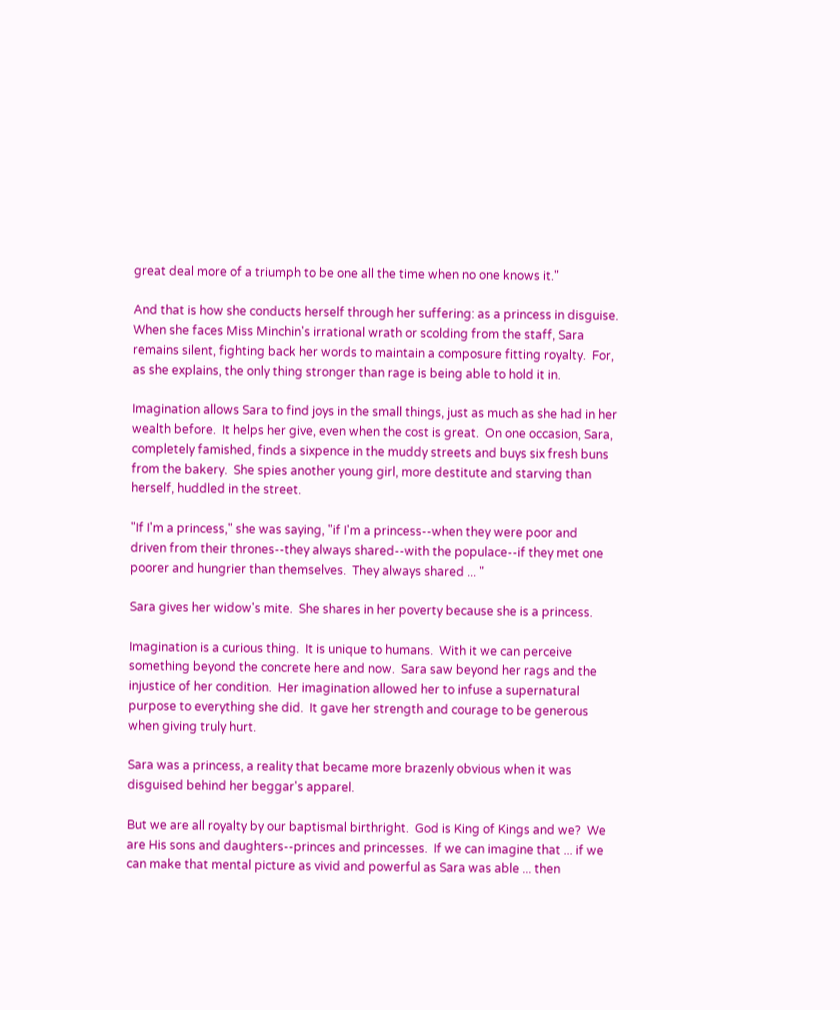great deal more of a triumph to be one all the time when no one knows it."

And that is how she conducts herself through her suffering: as a princess in disguise.  When she faces Miss Minchin's irrational wrath or scolding from the staff, Sara remains silent, fighting back her words to maintain a composure fitting royalty.  For, as she explains, the only thing stronger than rage is being able to hold it in.

Imagination allows Sara to find joys in the small things, just as much as she had in her wealth before.  It helps her give, even when the cost is great.  On one occasion, Sara, completely famished, finds a sixpence in the muddy streets and buys six fresh buns from the bakery.  She spies another young girl, more destitute and starving than herself, huddled in the street.

"If I'm a princess," she was saying, "if I'm a princess--when they were poor and driven from their thrones--they always shared--with the populace--if they met one poorer and hungrier than themselves.  They always shared ... "

Sara gives her widow's mite.  She shares in her poverty because she is a princess.

Imagination is a curious thing.  It is unique to humans.  With it we can perceive something beyond the concrete here and now.  Sara saw beyond her rags and the injustice of her condition.  Her imagination allowed her to infuse a supernatural purpose to everything she did.  It gave her strength and courage to be generous when giving truly hurt.

Sara was a princess, a reality that became more brazenly obvious when it was disguised behind her beggar's apparel.

But we are all royalty by our baptismal birthright.  God is King of Kings and we?  We are His sons and daughters--princes and princesses.  If we can imagine that ... if we can make that mental picture as vivid and powerful as Sara was able ... then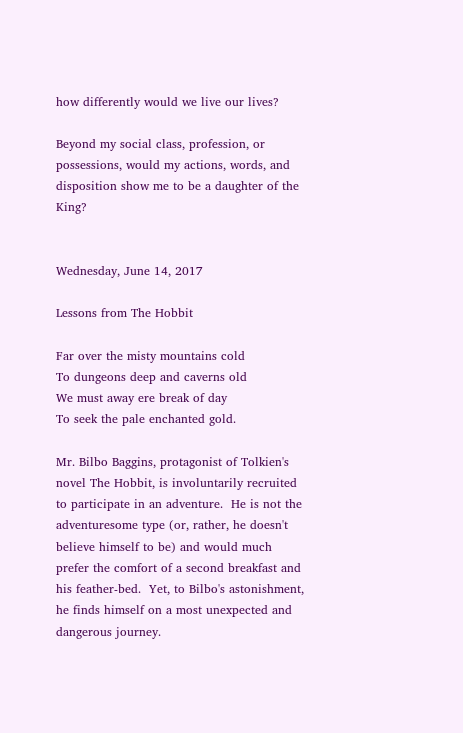how differently would we live our lives?

Beyond my social class, profession, or possessions, would my actions, words, and disposition show me to be a daughter of the King?


Wednesday, June 14, 2017

Lessons from The Hobbit

Far over the misty mountains cold
To dungeons deep and caverns old
We must away ere break of day
To seek the pale enchanted gold.

Mr. Bilbo Baggins, protagonist of Tolkien's novel The Hobbit, is involuntarily recruited to participate in an adventure.  He is not the adventuresome type (or, rather, he doesn't believe himself to be) and would much prefer the comfort of a second breakfast and his feather-bed.  Yet, to Bilbo's astonishment, he finds himself on a most unexpected and dangerous journey.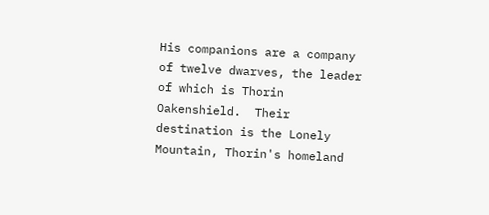His companions are a company of twelve dwarves, the leader of which is Thorin Oakenshield.  Their destination is the Lonely Mountain, Thorin's homeland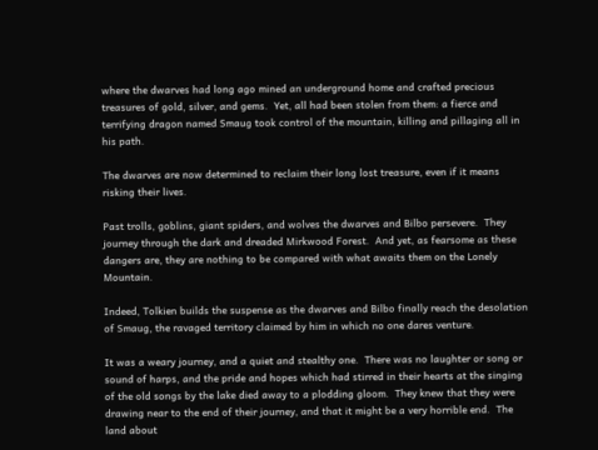where the dwarves had long ago mined an underground home and crafted precious treasures of gold, silver, and gems.  Yet, all had been stolen from them: a fierce and terrifying dragon named Smaug took control of the mountain, killing and pillaging all in his path.

The dwarves are now determined to reclaim their long lost treasure, even if it means risking their lives.

Past trolls, goblins, giant spiders, and wolves the dwarves and Bilbo persevere.  They journey through the dark and dreaded Mirkwood Forest.  And yet, as fearsome as these dangers are, they are nothing to be compared with what awaits them on the Lonely Mountain.

Indeed, Tolkien builds the suspense as the dwarves and Bilbo finally reach the desolation of Smaug, the ravaged territory claimed by him in which no one dares venture.

It was a weary journey, and a quiet and stealthy one.  There was no laughter or song or sound of harps, and the pride and hopes which had stirred in their hearts at the singing of the old songs by the lake died away to a plodding gloom.  They knew that they were drawing near to the end of their journey, and that it might be a very horrible end.  The land about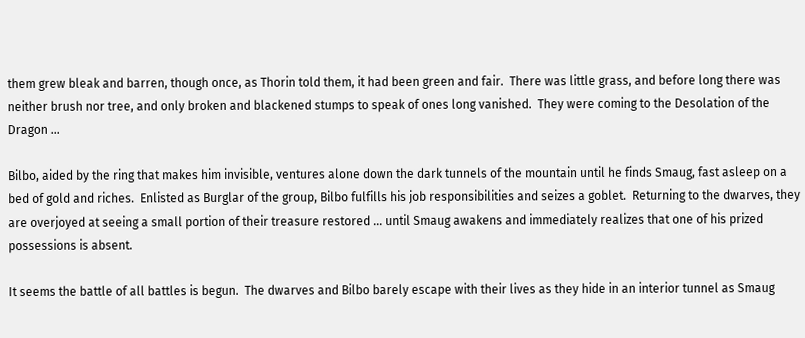them grew bleak and barren, though once, as Thorin told them, it had been green and fair.  There was little grass, and before long there was neither brush nor tree, and only broken and blackened stumps to speak of ones long vanished.  They were coming to the Desolation of the Dragon ...

Bilbo, aided by the ring that makes him invisible, ventures alone down the dark tunnels of the mountain until he finds Smaug, fast asleep on a bed of gold and riches.  Enlisted as Burglar of the group, Bilbo fulfills his job responsibilities and seizes a goblet.  Returning to the dwarves, they are overjoyed at seeing a small portion of their treasure restored ... until Smaug awakens and immediately realizes that one of his prized possessions is absent.

It seems the battle of all battles is begun.  The dwarves and Bilbo barely escape with their lives as they hide in an interior tunnel as Smaug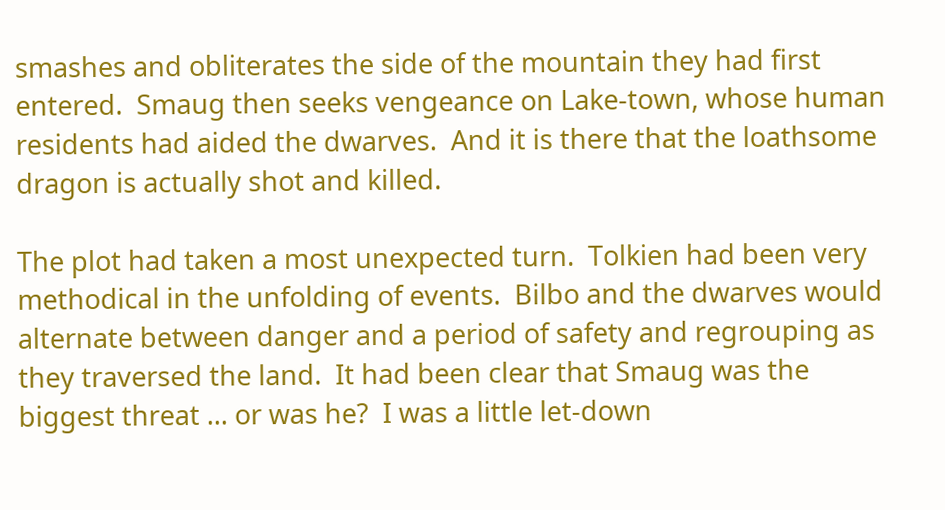smashes and obliterates the side of the mountain they had first entered.  Smaug then seeks vengeance on Lake-town, whose human residents had aided the dwarves.  And it is there that the loathsome dragon is actually shot and killed.

The plot had taken a most unexpected turn.  Tolkien had been very methodical in the unfolding of events.  Bilbo and the dwarves would alternate between danger and a period of safety and regrouping as they traversed the land.  It had been clear that Smaug was the biggest threat ... or was he?  I was a little let-down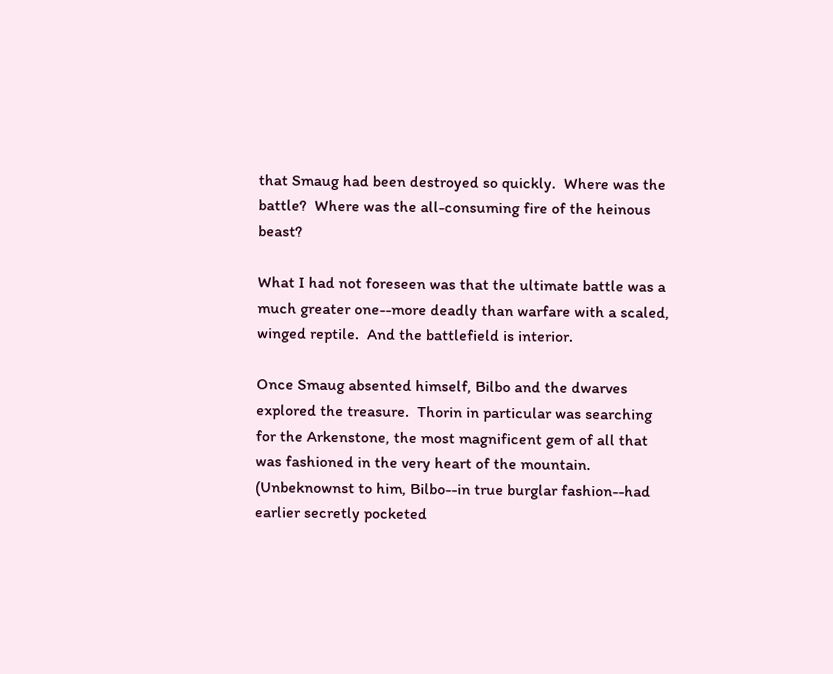that Smaug had been destroyed so quickly.  Where was the battle?  Where was the all-consuming fire of the heinous beast?

What I had not foreseen was that the ultimate battle was a much greater one--more deadly than warfare with a scaled, winged reptile.  And the battlefield is interior.

Once Smaug absented himself, Bilbo and the dwarves explored the treasure.  Thorin in particular was searching for the Arkenstone, the most magnificent gem of all that was fashioned in the very heart of the mountain.  (Unbeknownst to him, Bilbo--in true burglar fashion--had earlier secretly pocketed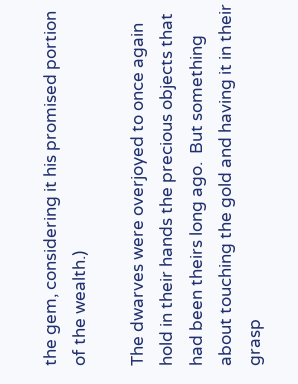the gem, considering it his promised portion of the wealth.)

The dwarves were overjoyed to once again hold in their hands the precious objects that had been theirs long ago.  But something about touching the gold and having it in their grasp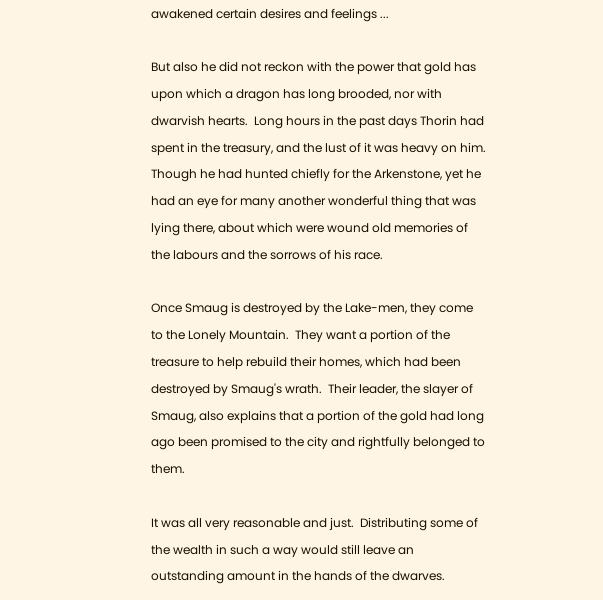awakened certain desires and feelings ...

But also he did not reckon with the power that gold has upon which a dragon has long brooded, nor with dwarvish hearts.  Long hours in the past days Thorin had spent in the treasury, and the lust of it was heavy on him.  Though he had hunted chiefly for the Arkenstone, yet he had an eye for many another wonderful thing that was lying there, about which were wound old memories of the labours and the sorrows of his race.

Once Smaug is destroyed by the Lake-men, they come to the Lonely Mountain.  They want a portion of the treasure to help rebuild their homes, which had been destroyed by Smaug's wrath.  Their leader, the slayer of Smaug, also explains that a portion of the gold had long ago been promised to the city and rightfully belonged to them.

It was all very reasonable and just.  Distributing some of the wealth in such a way would still leave an outstanding amount in the hands of the dwarves.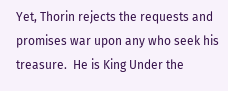Yet, Thorin rejects the requests and promises war upon any who seek his treasure.  He is King Under the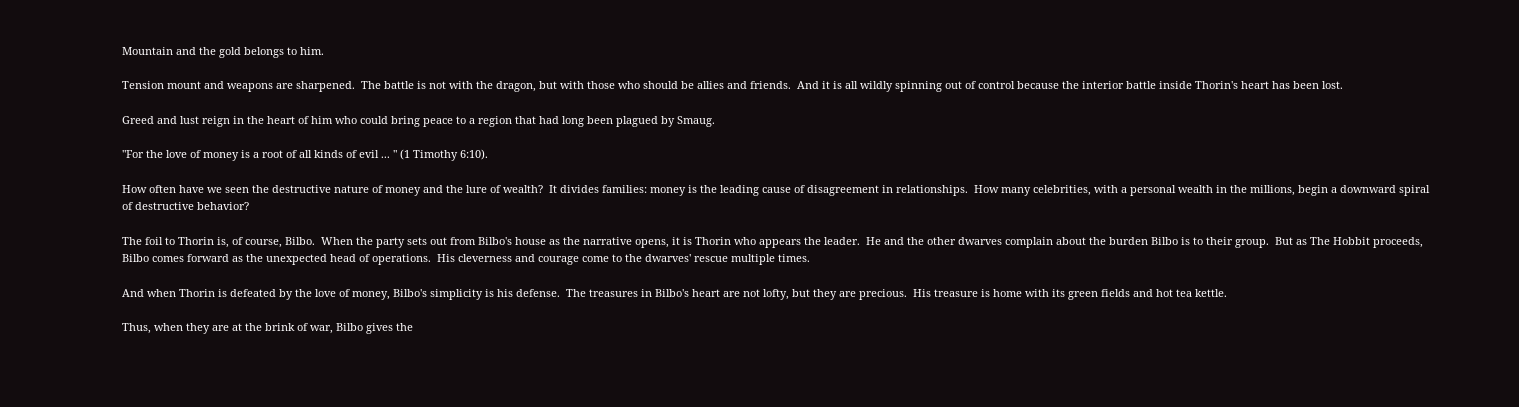Mountain and the gold belongs to him.

Tension mount and weapons are sharpened.  The battle is not with the dragon, but with those who should be allies and friends.  And it is all wildly spinning out of control because the interior battle inside Thorin's heart has been lost.

Greed and lust reign in the heart of him who could bring peace to a region that had long been plagued by Smaug.

"For the love of money is a root of all kinds of evil ... " (1 Timothy 6:10).

How often have we seen the destructive nature of money and the lure of wealth?  It divides families: money is the leading cause of disagreement in relationships.  How many celebrities, with a personal wealth in the millions, begin a downward spiral of destructive behavior?

The foil to Thorin is, of course, Bilbo.  When the party sets out from Bilbo's house as the narrative opens, it is Thorin who appears the leader.  He and the other dwarves complain about the burden Bilbo is to their group.  But as The Hobbit proceeds, Bilbo comes forward as the unexpected head of operations.  His cleverness and courage come to the dwarves' rescue multiple times.

And when Thorin is defeated by the love of money, Bilbo's simplicity is his defense.  The treasures in Bilbo's heart are not lofty, but they are precious.  His treasure is home with its green fields and hot tea kettle.

Thus, when they are at the brink of war, Bilbo gives the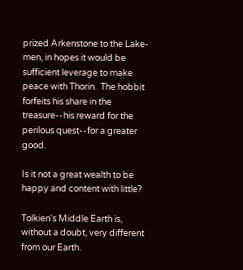prized Arkenstone to the Lake-men, in hopes it would be sufficient leverage to make peace with Thorin.  The hobbit forfeits his share in the treasure--his reward for the perilous quest--for a greater good.

Is it not a great wealth to be happy and content with little?

Tolkien's Middle Earth is, without a doubt, very different from our Earth.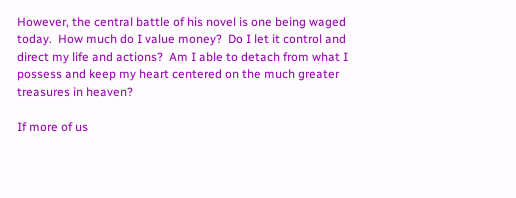However, the central battle of his novel is one being waged today.  How much do I value money?  Do I let it control and direct my life and actions?  Am I able to detach from what I possess and keep my heart centered on the much greater treasures in heaven?

If more of us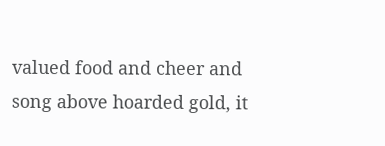valued food and cheer and song above hoarded gold, it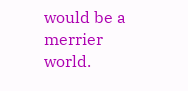would be a merrier world.